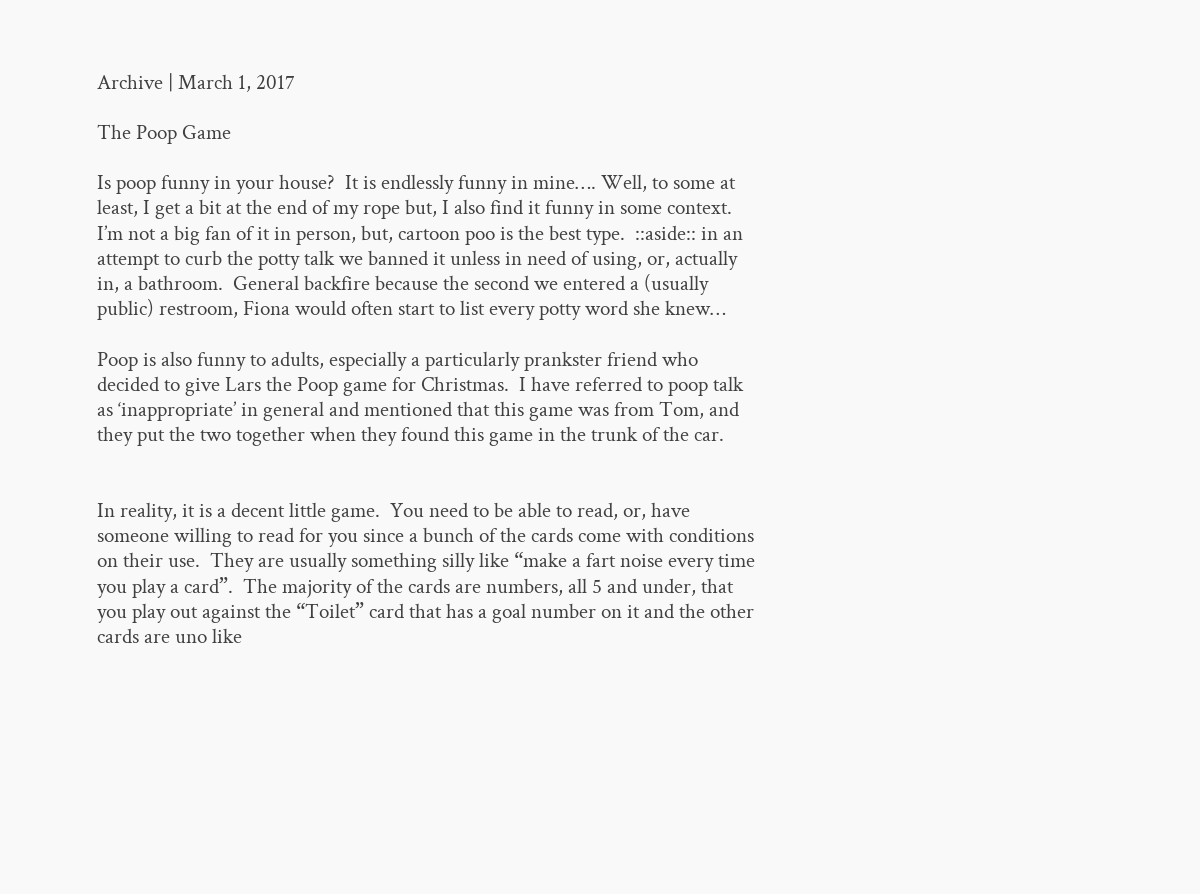Archive | March 1, 2017

The Poop Game

Is poop funny in your house?  It is endlessly funny in mine…. Well, to some at least, I get a bit at the end of my rope but, I also find it funny in some context.  I’m not a big fan of it in person, but, cartoon poo is the best type.  ::aside:: in an attempt to curb the potty talk we banned it unless in need of using, or, actually in, a bathroom.  General backfire because the second we entered a (usually public) restroom, Fiona would often start to list every potty word she knew…

Poop is also funny to adults, especially a particularly prankster friend who decided to give Lars the Poop game for Christmas.  I have referred to poop talk as ‘inappropriate’ in general and mentioned that this game was from Tom, and they put the two together when they found this game in the trunk of the car.


In reality, it is a decent little game.  You need to be able to read, or, have someone willing to read for you since a bunch of the cards come with conditions on their use.  They are usually something silly like “make a fart noise every time you play a card”.  The majority of the cards are numbers, all 5 and under, that you play out against the “Toilet” card that has a goal number on it and the other cards are uno like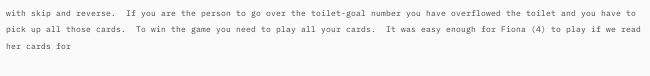with skip and reverse.  If you are the person to go over the toilet-goal number you have overflowed the toilet and you have to pick up all those cards.  To win the game you need to play all your cards.  It was easy enough for Fiona (4) to play if we read her cards for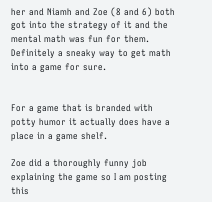her and Niamh and Zoe (8 and 6) both got into the strategy of it and the mental math was fun for them.  Definitely a sneaky way to get math into a game for sure.


For a game that is branded with potty humor it actually does have a place in a game shelf.

Zoe did a thoroughly funny job explaining the game so I am posting this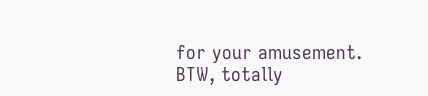for your amusement.  BTW, totally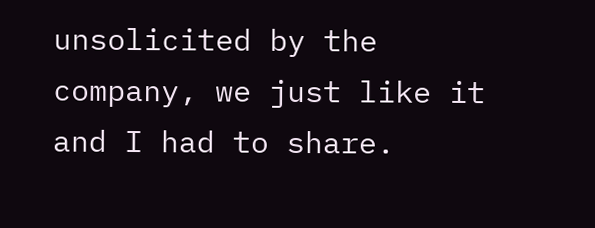unsolicited by the company, we just like it and I had to share.